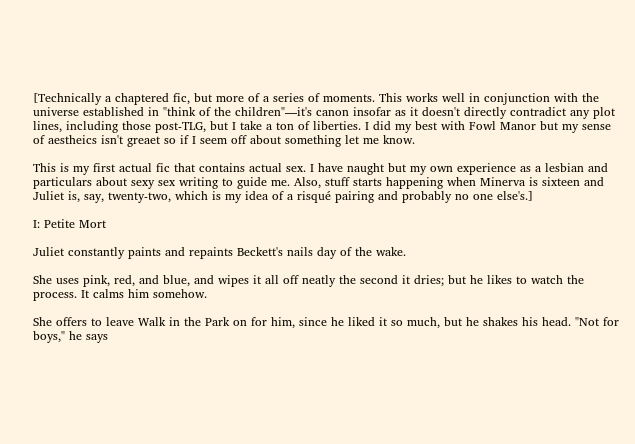[Technically a chaptered fic, but more of a series of moments. This works well in conjunction with the universe established in "think of the children"—it's canon insofar as it doesn't directly contradict any plot lines, including those post-TLG, but I take a ton of liberties. I did my best with Fowl Manor but my sense of aestheics isn't greaet so if I seem off about something let me know.

This is my first actual fic that contains actual sex. I have naught but my own experience as a lesbian and particulars about sexy sex writing to guide me. Also, stuff starts happening when Minerva is sixteen and Juliet is, say, twenty-two, which is my idea of a risqué pairing and probably no one else's.]

I: Petite Mort

Juliet constantly paints and repaints Beckett's nails day of the wake.

She uses pink, red, and blue, and wipes it all off neatly the second it dries; but he likes to watch the process. It calms him somehow.

She offers to leave Walk in the Park on for him, since he liked it so much, but he shakes his head. "Not for boys," he says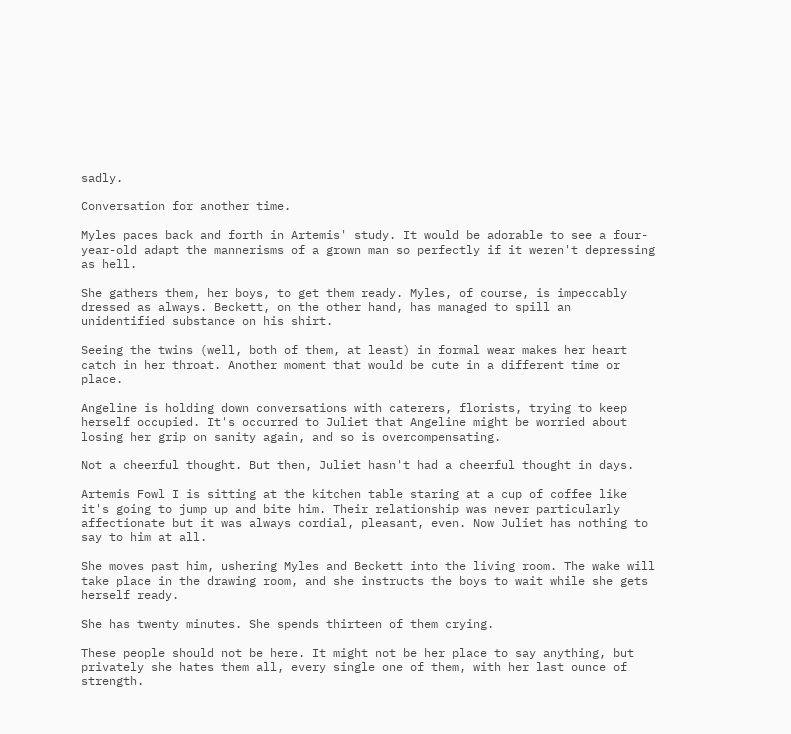sadly.

Conversation for another time.

Myles paces back and forth in Artemis' study. It would be adorable to see a four-year-old adapt the mannerisms of a grown man so perfectly if it weren't depressing as hell.

She gathers them, her boys, to get them ready. Myles, of course, is impeccably dressed as always. Beckett, on the other hand, has managed to spill an unidentified substance on his shirt.

Seeing the twins (well, both of them, at least) in formal wear makes her heart catch in her throat. Another moment that would be cute in a different time or place.

Angeline is holding down conversations with caterers, florists, trying to keep herself occupied. It's occurred to Juliet that Angeline might be worried about losing her grip on sanity again, and so is overcompensating.

Not a cheerful thought. But then, Juliet hasn't had a cheerful thought in days.

Artemis Fowl I is sitting at the kitchen table staring at a cup of coffee like it's going to jump up and bite him. Their relationship was never particularly affectionate but it was always cordial, pleasant, even. Now Juliet has nothing to say to him at all.

She moves past him, ushering Myles and Beckett into the living room. The wake will take place in the drawing room, and she instructs the boys to wait while she gets herself ready.

She has twenty minutes. She spends thirteen of them crying.

These people should not be here. It might not be her place to say anything, but privately she hates them all, every single one of them, with her last ounce of strength.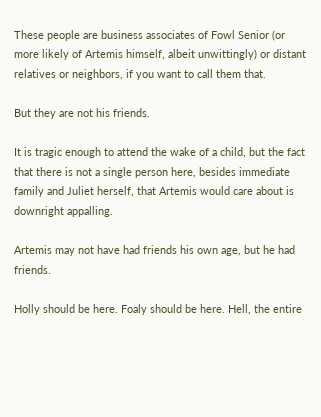These people are business associates of Fowl Senior (or more likely of Artemis himself, albeit unwittingly) or distant relatives or neighbors, if you want to call them that.

But they are not his friends.

It is tragic enough to attend the wake of a child, but the fact that there is not a single person here, besides immediate family and Juliet herself, that Artemis would care about is downright appalling.

Artemis may not have had friends his own age, but he had friends.

Holly should be here. Foaly should be here. Hell, the entire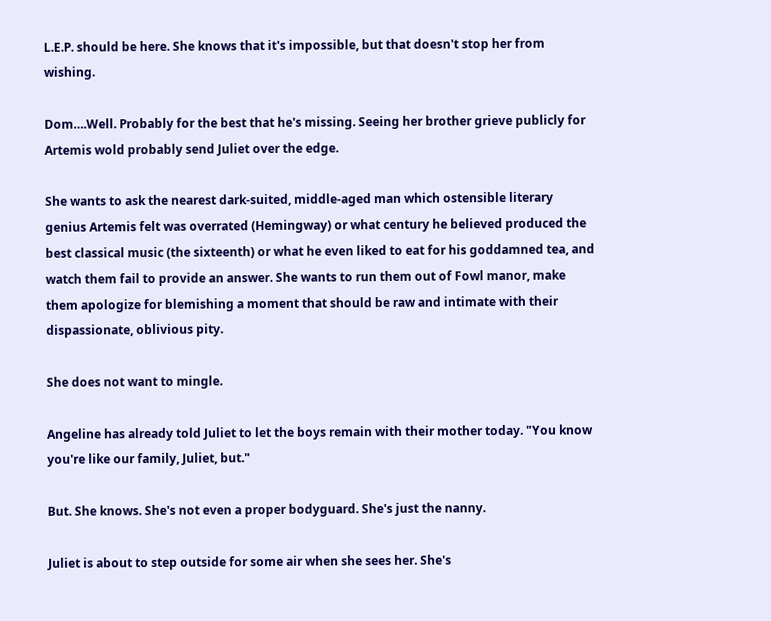L.E.P. should be here. She knows that it's impossible, but that doesn't stop her from wishing.

Dom….Well. Probably for the best that he's missing. Seeing her brother grieve publicly for Artemis wold probably send Juliet over the edge.

She wants to ask the nearest dark-suited, middle-aged man which ostensible literary genius Artemis felt was overrated (Hemingway) or what century he believed produced the best classical music (the sixteenth) or what he even liked to eat for his goddamned tea, and watch them fail to provide an answer. She wants to run them out of Fowl manor, make them apologize for blemishing a moment that should be raw and intimate with their dispassionate, oblivious pity.

She does not want to mingle.

Angeline has already told Juliet to let the boys remain with their mother today. "You know you're like our family, Juliet, but."

But. She knows. She's not even a proper bodyguard. She's just the nanny.

Juliet is about to step outside for some air when she sees her. She's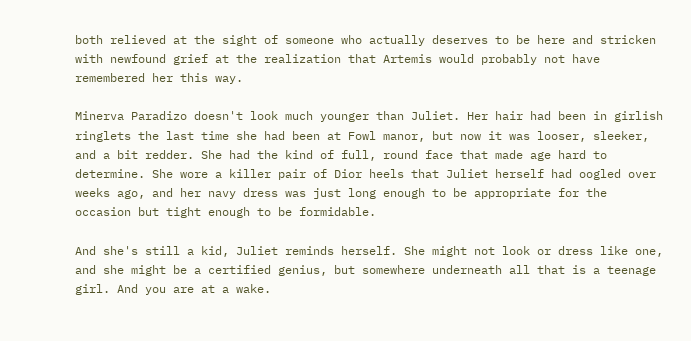both relieved at the sight of someone who actually deserves to be here and stricken with newfound grief at the realization that Artemis would probably not have remembered her this way.

Minerva Paradizo doesn't look much younger than Juliet. Her hair had been in girlish ringlets the last time she had been at Fowl manor, but now it was looser, sleeker, and a bit redder. She had the kind of full, round face that made age hard to determine. She wore a killer pair of Dior heels that Juliet herself had oogled over weeks ago, and her navy dress was just long enough to be appropriate for the occasion but tight enough to be formidable.

And she's still a kid, Juliet reminds herself. She might not look or dress like one, and she might be a certified genius, but somewhere underneath all that is a teenage girl. And you are at a wake.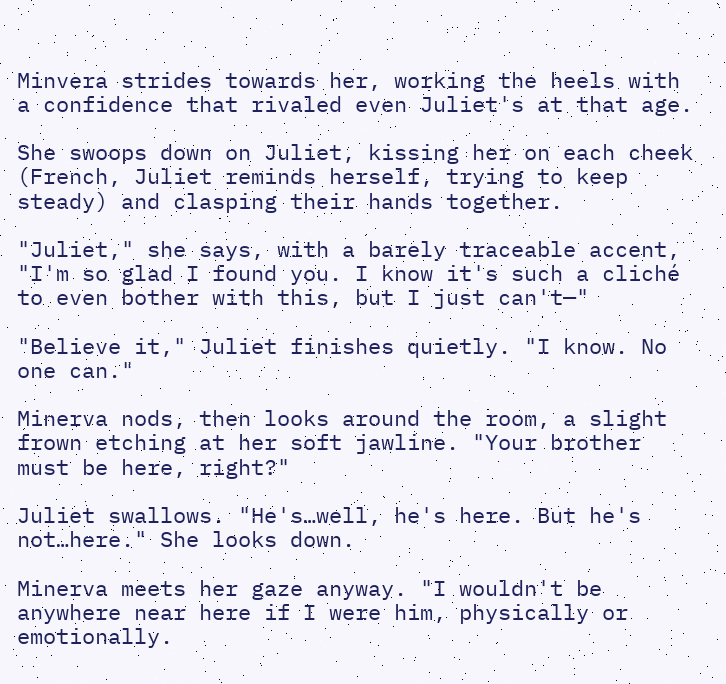Minvera strides towards her, working the heels with a confidence that rivaled even Juliet's at that age.

She swoops down on Juliet, kissing her on each cheek (French, Juliet reminds herself, trying to keep steady) and clasping their hands together.

"Juliet," she says, with a barely traceable accent, "I'm so glad I found you. I know it's such a cliché to even bother with this, but I just can't—"

"Believe it," Juliet finishes quietly. "I know. No one can."

Minerva nods, then looks around the room, a slight frown etching at her soft jawline. "Your brother must be here, right?"

Juliet swallows. "He's…well, he's here. But he's not…here." She looks down.

Minerva meets her gaze anyway. "I wouldn't be anywhere near here if I were him, physically or emotionally.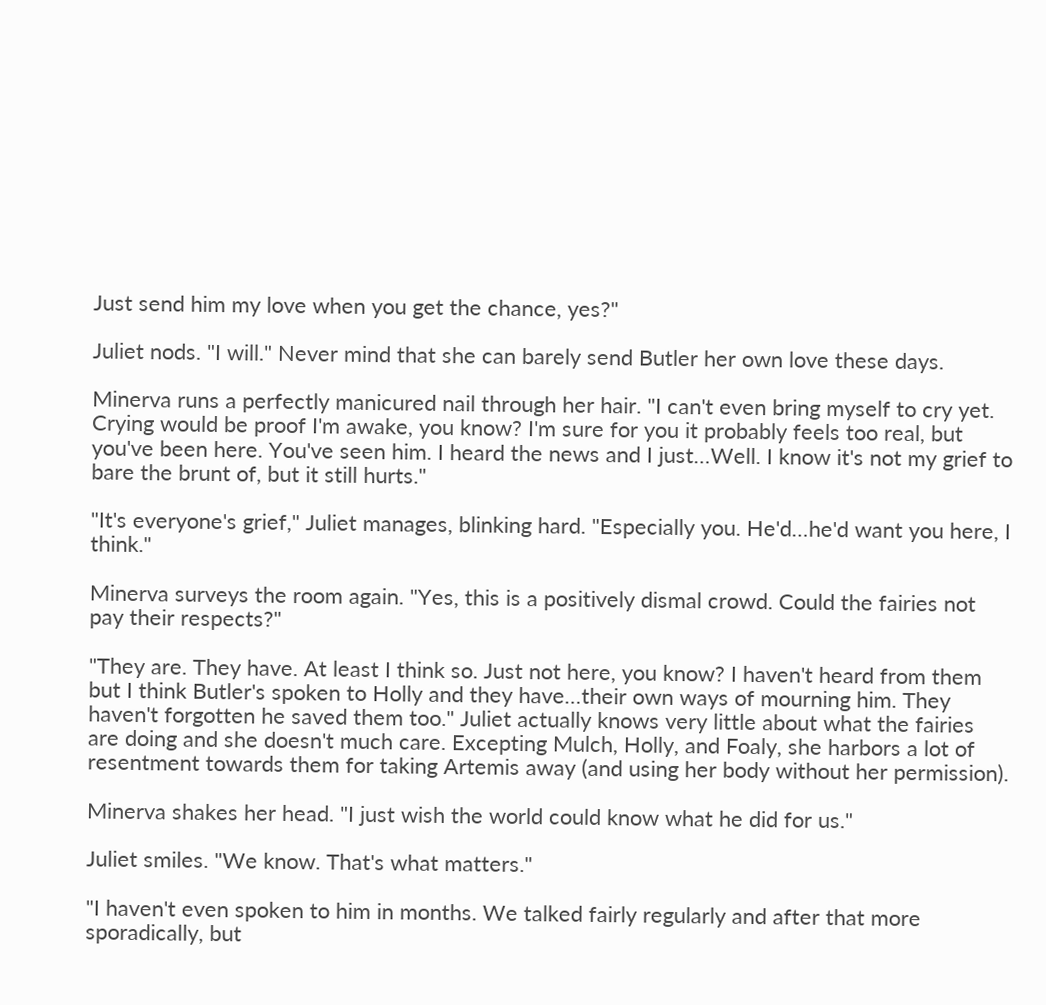Just send him my love when you get the chance, yes?"

Juliet nods. "I will." Never mind that she can barely send Butler her own love these days.

Minerva runs a perfectly manicured nail through her hair. "I can't even bring myself to cry yet. Crying would be proof I'm awake, you know? I'm sure for you it probably feels too real, but you've been here. You've seen him. I heard the news and I just…Well. I know it's not my grief to bare the brunt of, but it still hurts."

"It's everyone's grief," Juliet manages, blinking hard. "Especially you. He'd…he'd want you here, I think."

Minerva surveys the room again. "Yes, this is a positively dismal crowd. Could the fairies not pay their respects?"

"They are. They have. At least I think so. Just not here, you know? I haven't heard from them but I think Butler's spoken to Holly and they have…their own ways of mourning him. They haven't forgotten he saved them too." Juliet actually knows very little about what the fairies are doing and she doesn't much care. Excepting Mulch, Holly, and Foaly, she harbors a lot of resentment towards them for taking Artemis away (and using her body without her permission).

Minerva shakes her head. "I just wish the world could know what he did for us."

Juliet smiles. "We know. That's what matters."

"I haven't even spoken to him in months. We talked fairly regularly and after that more sporadically, but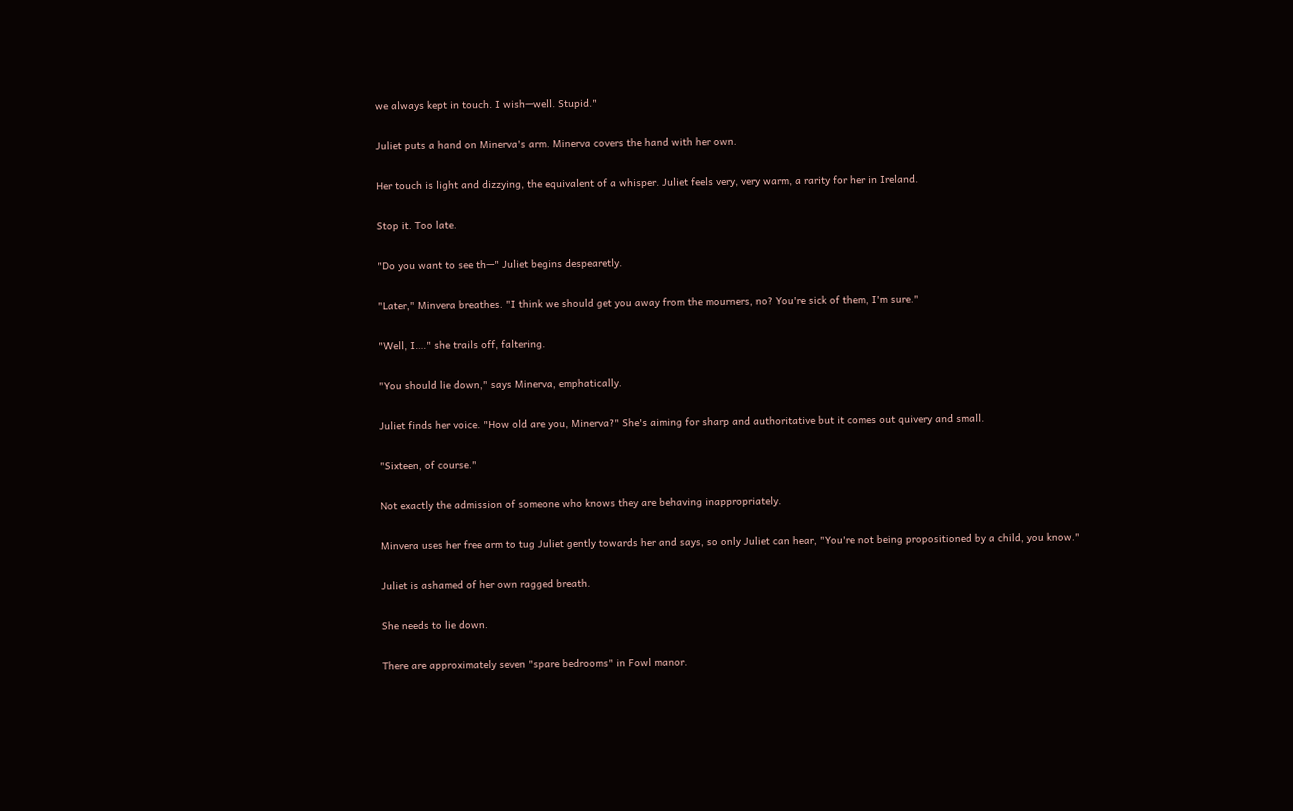we always kept in touch. I wish—well. Stupid."

Juliet puts a hand on Minerva's arm. Minerva covers the hand with her own.

Her touch is light and dizzying, the equivalent of a whisper. Juliet feels very, very warm, a rarity for her in Ireland.

Stop it. Too late.

"Do you want to see th—" Juliet begins despearetly.

"Later," Minvera breathes. "I think we should get you away from the mourners, no? You're sick of them, I'm sure."

"Well, I…." she trails off, faltering.

"You should lie down," says Minerva, emphatically.

Juliet finds her voice. "How old are you, Minerva?" She's aiming for sharp and authoritative but it comes out quivery and small.

"Sixteen, of course."

Not exactly the admission of someone who knows they are behaving inappropriately.

Minvera uses her free arm to tug Juliet gently towards her and says, so only Juliet can hear, "You're not being propositioned by a child, you know."

Juliet is ashamed of her own ragged breath.

She needs to lie down.

There are approximately seven "spare bedrooms" in Fowl manor.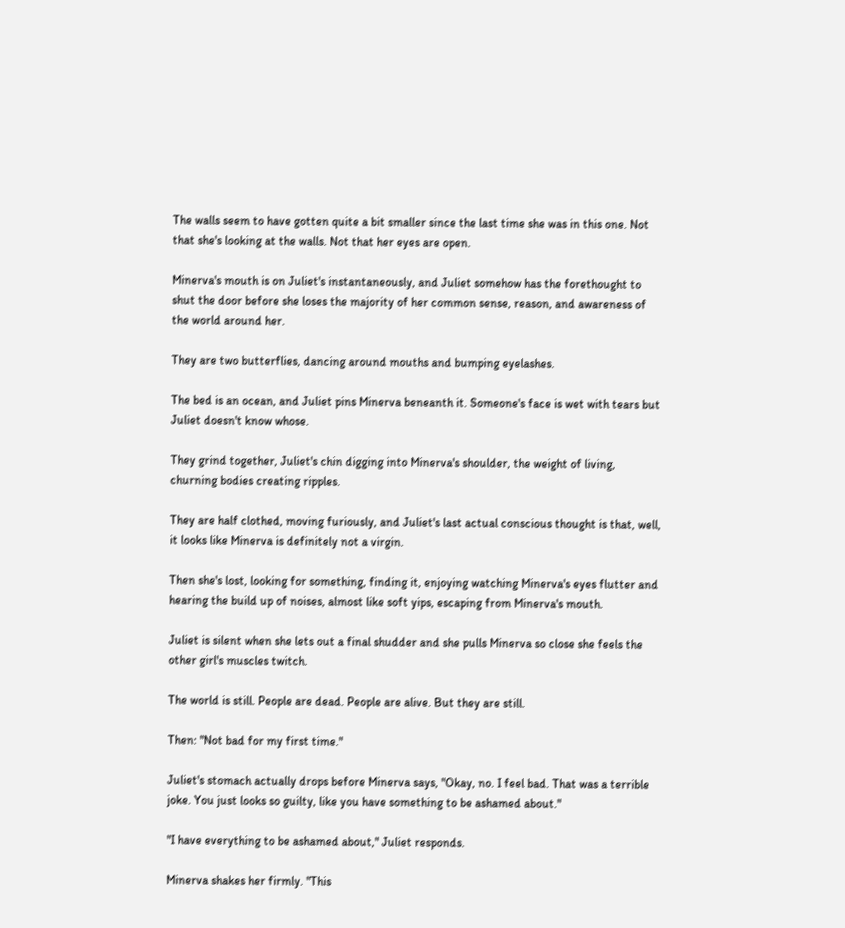The walls seem to have gotten quite a bit smaller since the last time she was in this one. Not that she's looking at the walls. Not that her eyes are open.

Minerva's mouth is on Juliet's instantaneously, and Juliet somehow has the forethought to shut the door before she loses the majority of her common sense, reason, and awareness of the world around her.

They are two butterflies, dancing around mouths and bumping eyelashes.

The bed is an ocean, and Juliet pins Minerva beneanth it. Someone's face is wet with tears but Juliet doesn't know whose.

They grind together, Juliet's chin digging into Minerva's shoulder, the weight of living, churning bodies creating ripples.

They are half clothed, moving furiously, and Juliet's last actual conscious thought is that, well, it looks like Minerva is definitely not a virgin.

Then she's lost, looking for something, finding it, enjoying watching Minerva's eyes flutter and hearing the build up of noises, almost like soft yips, escaping from Minerva's mouth.

Juliet is silent when she lets out a final shudder and she pulls Minerva so close she feels the other girl's muscles twitch.

The world is still. People are dead. People are alive. But they are still.

Then: "Not bad for my first time."

Juliet's stomach actually drops before Minerva says, "Okay, no. I feel bad. That was a terrible joke. You just looks so guilty, like you have something to be ashamed about."

"I have everything to be ashamed about," Juliet responds.

Minerva shakes her firmly. "This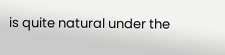is quite natural under the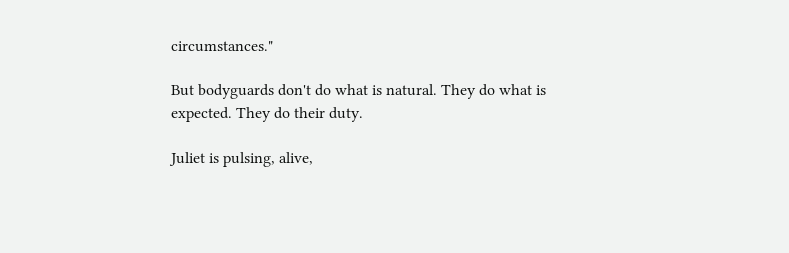circumstances."

But bodyguards don't do what is natural. They do what is expected. They do their duty.

Juliet is pulsing, alive,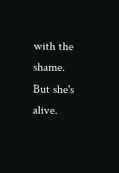with the shame. But she's alive.